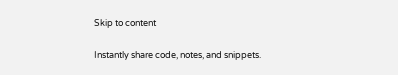Skip to content

Instantly share code, notes, and snippets.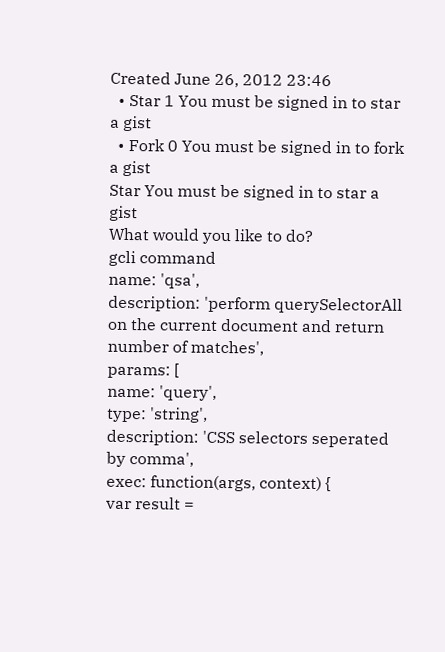Created June 26, 2012 23:46
  • Star 1 You must be signed in to star a gist
  • Fork 0 You must be signed in to fork a gist
Star You must be signed in to star a gist
What would you like to do?
gcli command
name: 'qsa',
description: 'perform querySelectorAll on the current document and return number of matches',
params: [
name: 'query',
type: 'string',
description: 'CSS selectors seperated by comma',
exec: function(args, context) {
var result =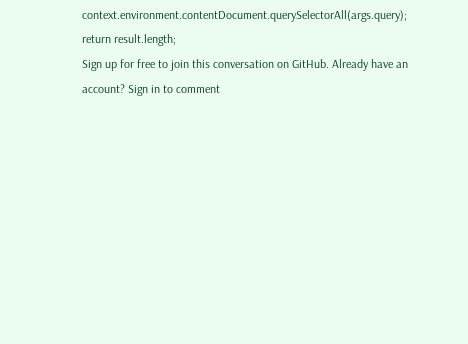context.environment.contentDocument.querySelectorAll(args.query);
return result.length;
Sign up for free to join this conversation on GitHub. Already have an account? Sign in to comment